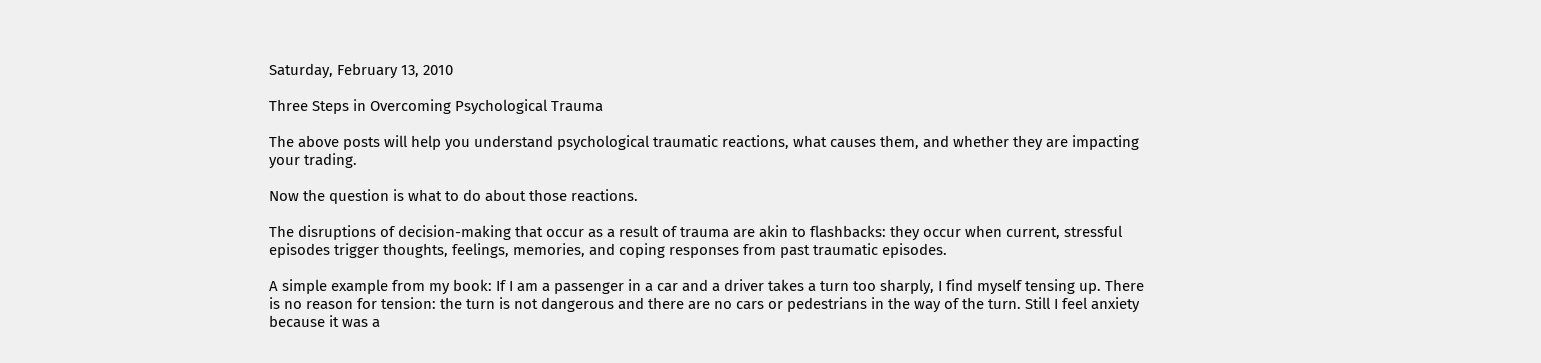Saturday, February 13, 2010

Three Steps in Overcoming Psychological Trauma

The above posts will help you understand psychological traumatic reactions, what causes them, and whether they are impacting your trading.

Now the question is what to do about those reactions.

The disruptions of decision-making that occur as a result of trauma are akin to flashbacks: they occur when current, stressful episodes trigger thoughts, feelings, memories, and coping responses from past traumatic episodes.

A simple example from my book: If I am a passenger in a car and a driver takes a turn too sharply, I find myself tensing up. There is no reason for tension: the turn is not dangerous and there are no cars or pedestrians in the way of the turn. Still I feel anxiety because it was a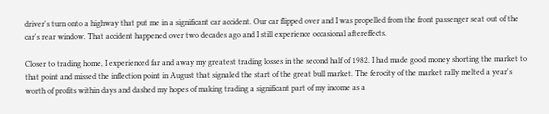driver's turn onto a highway that put me in a significant car accident. Our car flipped over and I was propelled from the front passenger seat out of the car's rear window. That accident happened over two decades ago and I still experience occasional aftereffects.

Closer to trading home, I experienced far and away my greatest trading losses in the second half of 1982. I had made good money shorting the market to that point and missed the inflection point in August that signaled the start of the great bull market. The ferocity of the market rally melted a year's worth of profits within days and dashed my hopes of making trading a significant part of my income as a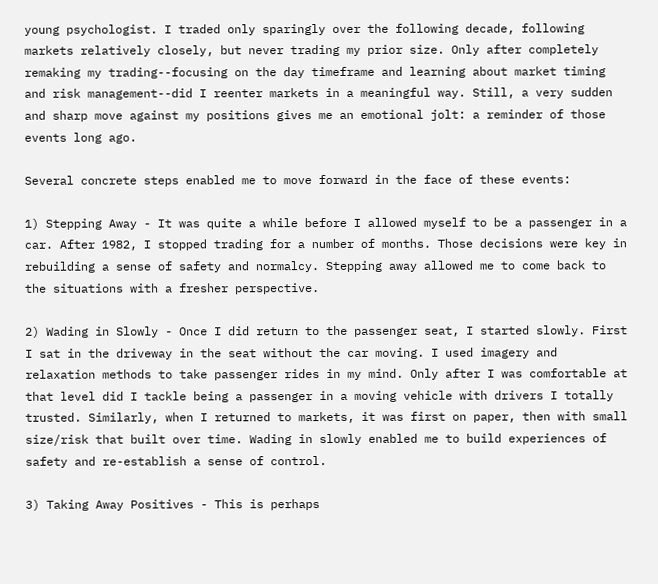young psychologist. I traded only sparingly over the following decade, following markets relatively closely, but never trading my prior size. Only after completely remaking my trading--focusing on the day timeframe and learning about market timing and risk management--did I reenter markets in a meaningful way. Still, a very sudden and sharp move against my positions gives me an emotional jolt: a reminder of those events long ago.

Several concrete steps enabled me to move forward in the face of these events:

1) Stepping Away - It was quite a while before I allowed myself to be a passenger in a car. After 1982, I stopped trading for a number of months. Those decisions were key in rebuilding a sense of safety and normalcy. Stepping away allowed me to come back to the situations with a fresher perspective.

2) Wading in Slowly - Once I did return to the passenger seat, I started slowly. First I sat in the driveway in the seat without the car moving. I used imagery and relaxation methods to take passenger rides in my mind. Only after I was comfortable at that level did I tackle being a passenger in a moving vehicle with drivers I totally trusted. Similarly, when I returned to markets, it was first on paper, then with small size/risk that built over time. Wading in slowly enabled me to build experiences of safety and re-establish a sense of control.

3) Taking Away Positives - This is perhaps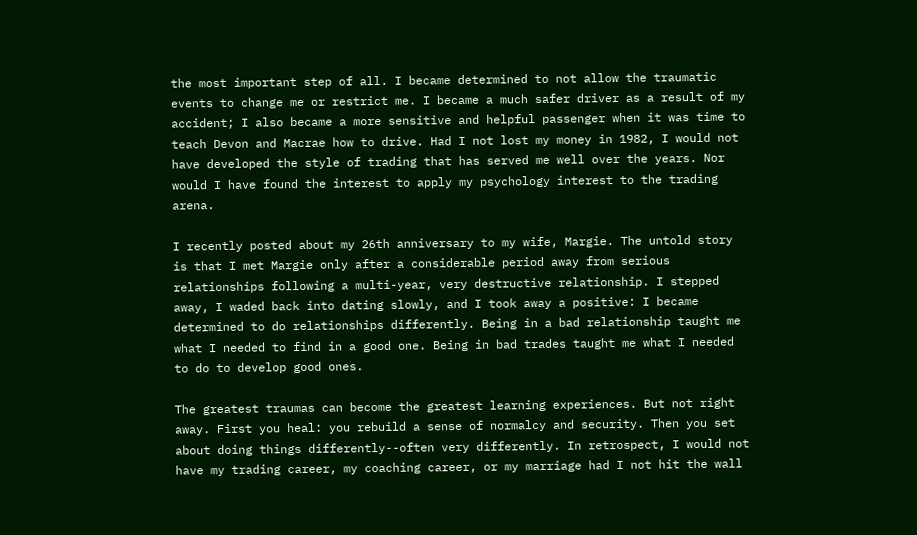the most important step of all. I became determined to not allow the traumatic events to change me or restrict me. I became a much safer driver as a result of my accident; I also became a more sensitive and helpful passenger when it was time to teach Devon and Macrae how to drive. Had I not lost my money in 1982, I would not have developed the style of trading that has served me well over the years. Nor would I have found the interest to apply my psychology interest to the trading arena.

I recently posted about my 26th anniversary to my wife, Margie. The untold story is that I met Margie only after a considerable period away from serious relationships following a multi-year, very destructive relationship. I stepped away, I waded back into dating slowly, and I took away a positive: I became determined to do relationships differently. Being in a bad relationship taught me what I needed to find in a good one. Being in bad trades taught me what I needed to do to develop good ones.

The greatest traumas can become the greatest learning experiences. But not right away. First you heal: you rebuild a sense of normalcy and security. Then you set about doing things differently--often very differently. In retrospect, I would not have my trading career, my coaching career, or my marriage had I not hit the wall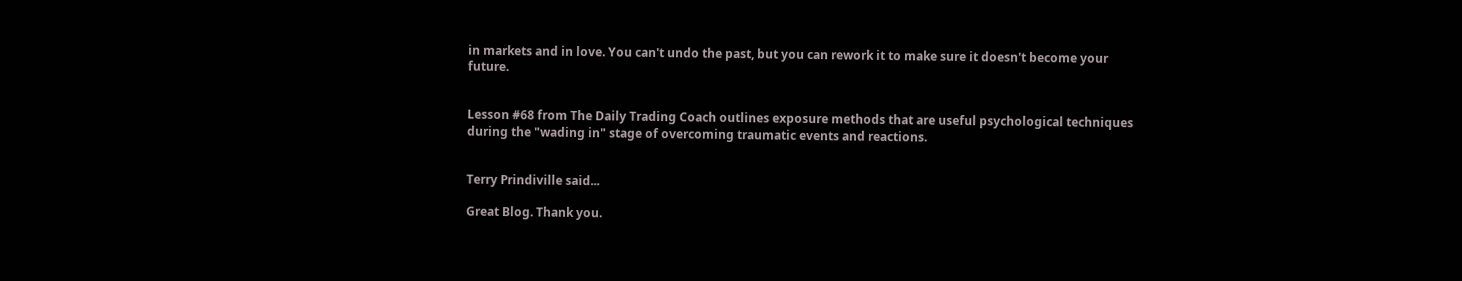in markets and in love. You can't undo the past, but you can rework it to make sure it doesn't become your future.


Lesson #68 from The Daily Trading Coach outlines exposure methods that are useful psychological techniques during the "wading in" stage of overcoming traumatic events and reactions.


Terry Prindiville said...

Great Blog. Thank you.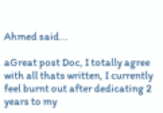Ahmed said...

aGreat post Doc, I totally agree with all thats written, I currently feel burnt out after dedicating 2 years to my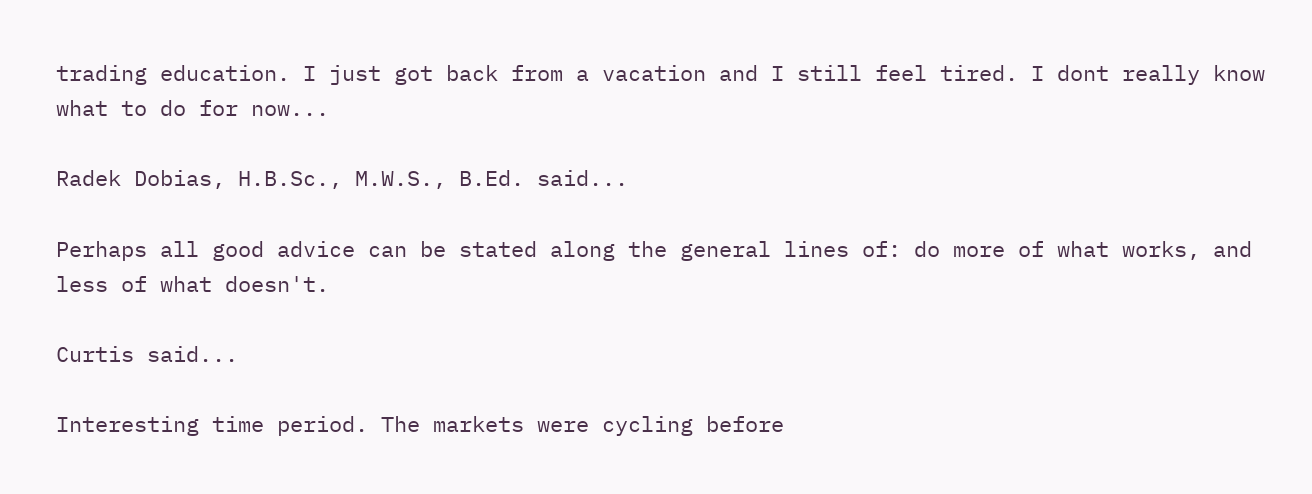trading education. I just got back from a vacation and I still feel tired. I dont really know what to do for now...

Radek Dobias, H.B.Sc., M.W.S., B.Ed. said...

Perhaps all good advice can be stated along the general lines of: do more of what works, and less of what doesn't.

Curtis said...

Interesting time period. The markets were cycling before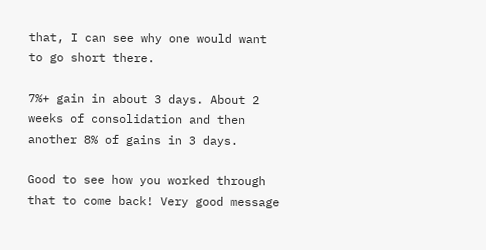that, I can see why one would want to go short there.

7%+ gain in about 3 days. About 2 weeks of consolidation and then another 8% of gains in 3 days.

Good to see how you worked through that to come back! Very good message